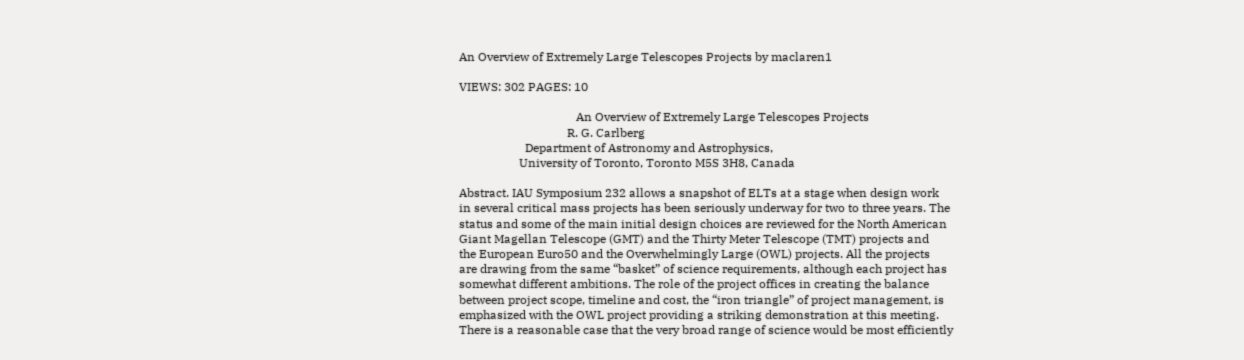An Overview of Extremely Large Telescopes Projects by maclaren1

VIEWS: 302 PAGES: 10

                                       An Overview of Extremely Large Telescopes Projects
                                    R. G. Carlberg
                      Department of Astronomy and Astrophysics,
                    University of Toronto, Toronto M5S 3H8, Canada

Abstract. IAU Symposium 232 allows a snapshot of ELTs at a stage when design work
in several critical mass projects has been seriously underway for two to three years. The
status and some of the main initial design choices are reviewed for the North American
Giant Magellan Telescope (GMT) and the Thirty Meter Telescope (TMT) projects and
the European Euro50 and the Overwhelmingly Large (OWL) projects. All the projects
are drawing from the same “basket” of science requirements, although each project has
somewhat different ambitions. The role of the project offices in creating the balance
between project scope, timeline and cost, the “iron triangle” of project management, is
emphasized with the OWL project providing a striking demonstration at this meeting.
There is a reasonable case that the very broad range of science would be most efficiently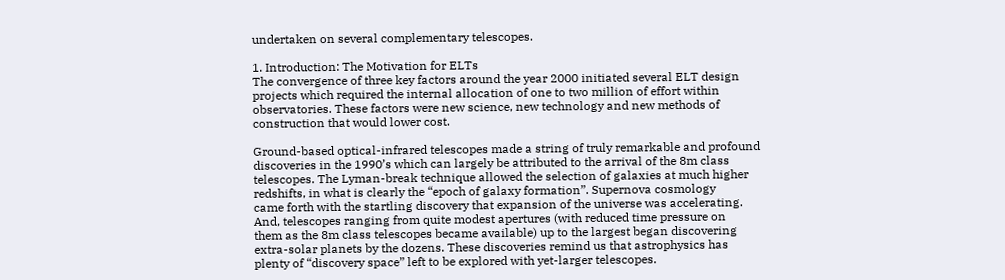undertaken on several complementary telescopes.

1. Introduction: The Motivation for ELTs
The convergence of three key factors around the year 2000 initiated several ELT design
projects which required the internal allocation of one to two million of effort within
observatories. These factors were new science, new technology and new methods of
construction that would lower cost.

Ground-based optical-infrared telescopes made a string of truly remarkable and profound
discoveries in the 1990’s which can largely be attributed to the arrival of the 8m class
telescopes. The Lyman-break technique allowed the selection of galaxies at much higher
redshifts, in what is clearly the “epoch of galaxy formation”. Supernova cosmology
came forth with the startling discovery that expansion of the universe was accelerating.
And, telescopes ranging from quite modest apertures (with reduced time pressure on
them as the 8m class telescopes became available) up to the largest began discovering
extra-solar planets by the dozens. These discoveries remind us that astrophysics has
plenty of “discovery space” left to be explored with yet-larger telescopes.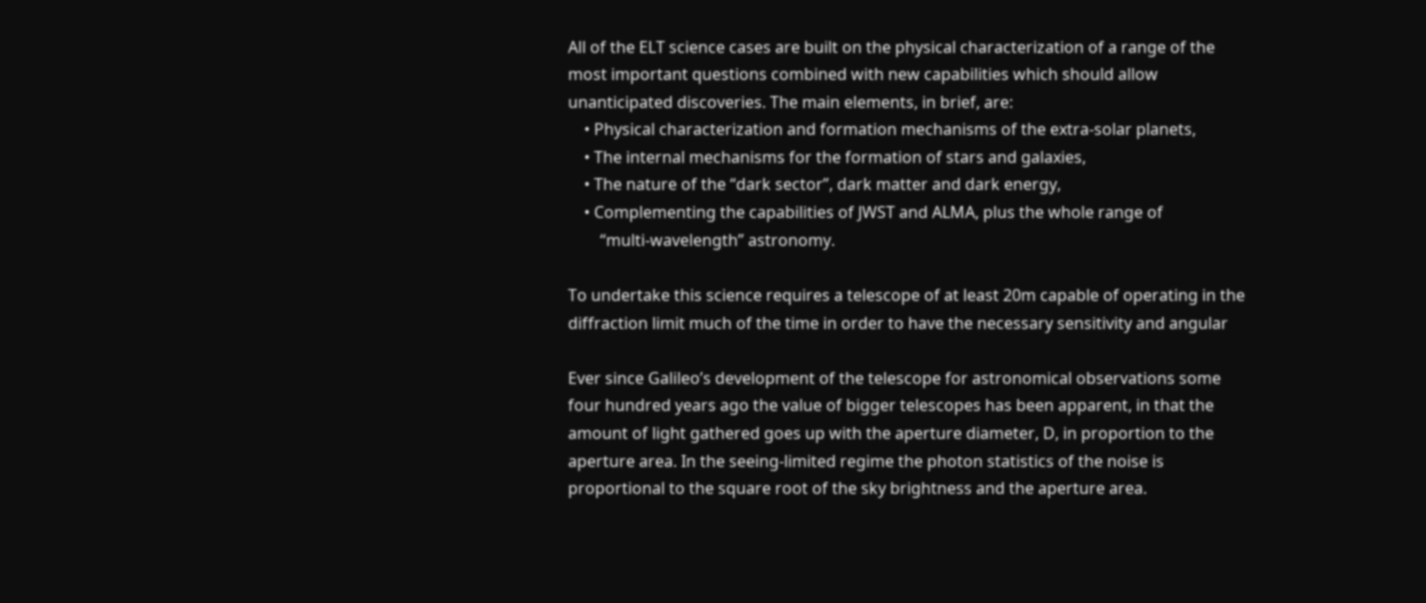All of the ELT science cases are built on the physical characterization of a range of the
most important questions combined with new capabilities which should allow
unanticipated discoveries. The main elements, in brief, are:
    • Physical characterization and formation mechanisms of the extra-solar planets,
    • The internal mechanisms for the formation of stars and galaxies,
    • The nature of the “dark sector”, dark matter and dark energy,
    • Complementing the capabilities of JWST and ALMA, plus the whole range of
        “multi-wavelength” astronomy.

To undertake this science requires a telescope of at least 20m capable of operating in the
diffraction limit much of the time in order to have the necessary sensitivity and angular

Ever since Galileo’s development of the telescope for astronomical observations some
four hundred years ago the value of bigger telescopes has been apparent, in that the
amount of light gathered goes up with the aperture diameter, D, in proportion to the
aperture area. In the seeing-limited regime the photon statistics of the noise is
proportional to the square root of the sky brightness and the aperture area.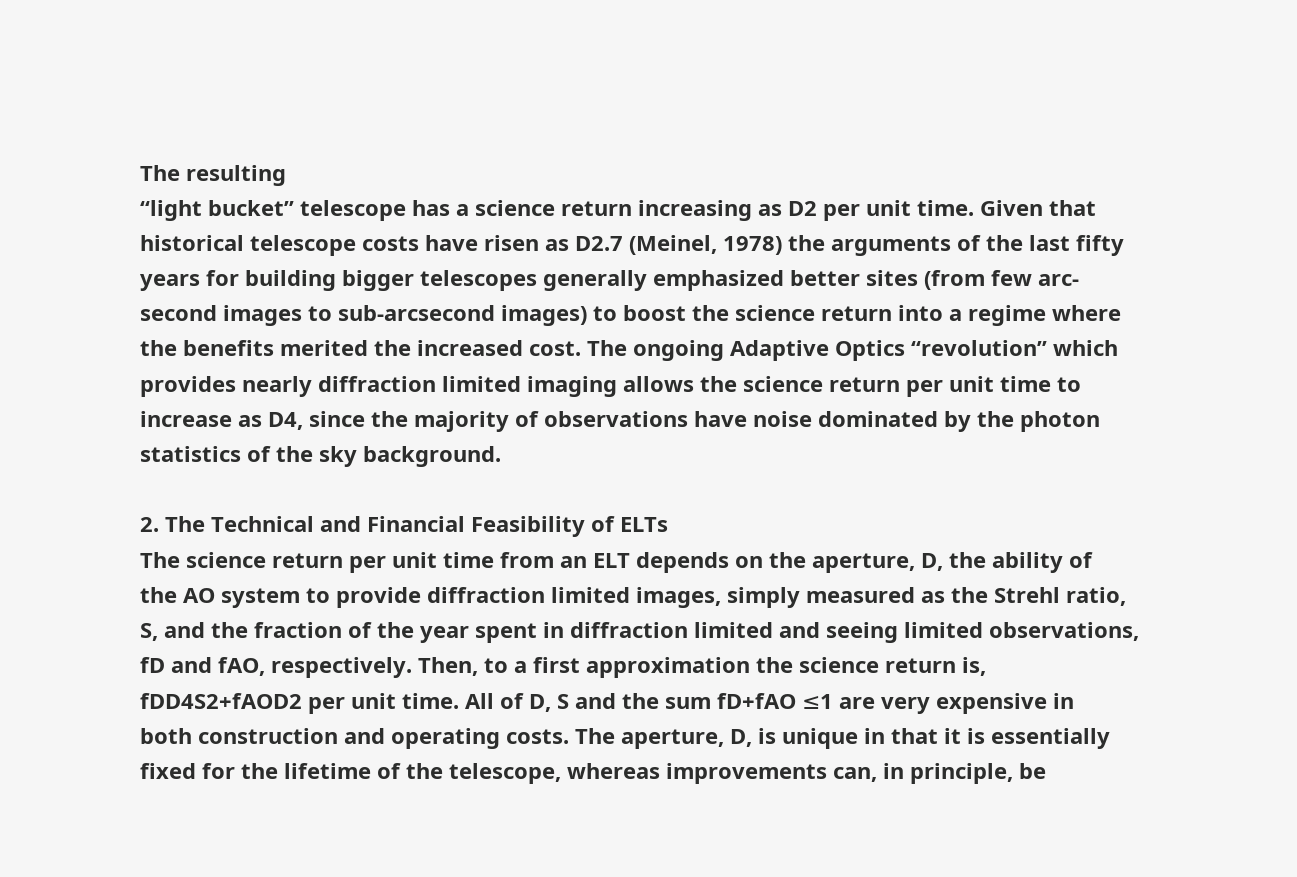The resulting
“light bucket” telescope has a science return increasing as D2 per unit time. Given that
historical telescope costs have risen as D2.7 (Meinel, 1978) the arguments of the last fifty
years for building bigger telescopes generally emphasized better sites (from few arc-
second images to sub-arcsecond images) to boost the science return into a regime where
the benefits merited the increased cost. The ongoing Adaptive Optics “revolution” which
provides nearly diffraction limited imaging allows the science return per unit time to
increase as D4, since the majority of observations have noise dominated by the photon
statistics of the sky background.

2. The Technical and Financial Feasibility of ELTs
The science return per unit time from an ELT depends on the aperture, D, the ability of
the AO system to provide diffraction limited images, simply measured as the Strehl ratio,
S, and the fraction of the year spent in diffraction limited and seeing limited observations,
fD and fAO, respectively. Then, to a first approximation the science return is,
fDD4S2+fAOD2 per unit time. All of D, S and the sum fD+fAO ≤1 are very expensive in
both construction and operating costs. The aperture, D, is unique in that it is essentially
fixed for the lifetime of the telescope, whereas improvements can, in principle, be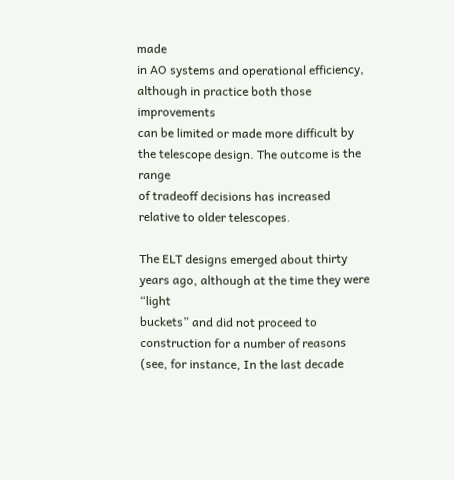made
in AO systems and operational efficiency, although in practice both those improvements
can be limited or made more difficult by the telescope design. The outcome is the range
of tradeoff decisions has increased relative to older telescopes.

The ELT designs emerged about thirty years ago, although at the time they were “light
buckets” and did not proceed to construction for a number of reasons (see, for instance, In the last decade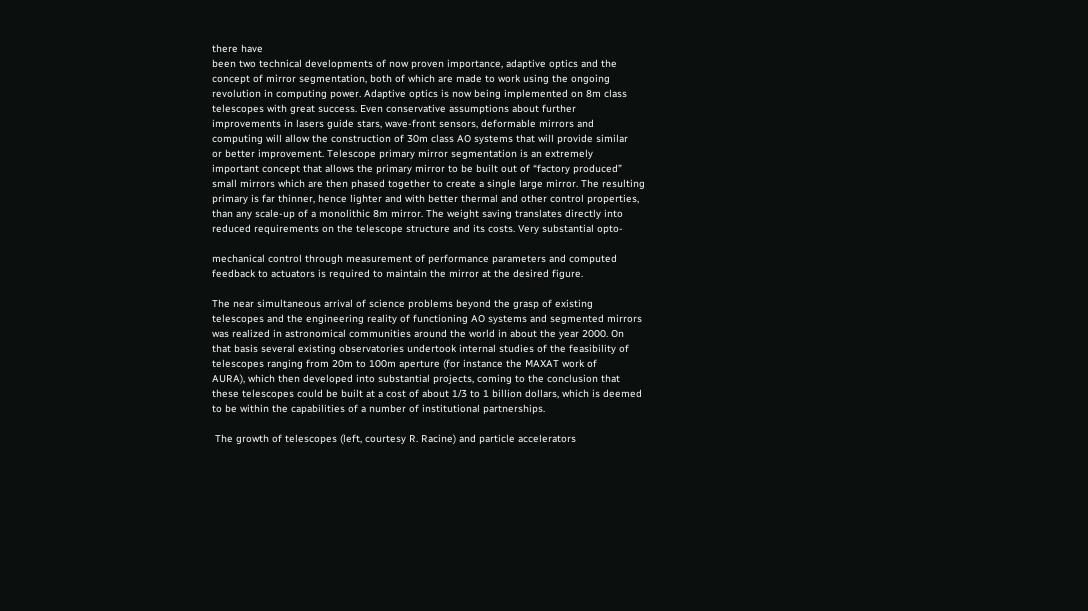there have
been two technical developments of now proven importance, adaptive optics and the
concept of mirror segmentation, both of which are made to work using the ongoing
revolution in computing power. Adaptive optics is now being implemented on 8m class
telescopes with great success. Even conservative assumptions about further
improvements in lasers guide stars, wave-front sensors, deformable mirrors and
computing will allow the construction of 30m class AO systems that will provide similar
or better improvement. Telescope primary mirror segmentation is an extremely
important concept that allows the primary mirror to be built out of “factory produced”
small mirrors which are then phased together to create a single large mirror. The resulting
primary is far thinner, hence lighter and with better thermal and other control properties,
than any scale-up of a monolithic 8m mirror. The weight saving translates directly into
reduced requirements on the telescope structure and its costs. Very substantial opto-

mechanical control through measurement of performance parameters and computed
feedback to actuators is required to maintain the mirror at the desired figure.

The near simultaneous arrival of science problems beyond the grasp of existing
telescopes and the engineering reality of functioning AO systems and segmented mirrors
was realized in astronomical communities around the world in about the year 2000. On
that basis several existing observatories undertook internal studies of the feasibility of
telescopes ranging from 20m to 100m aperture (for instance the MAXAT work of
AURA), which then developed into substantial projects, coming to the conclusion that
these telescopes could be built at a cost of about 1/3 to 1 billion dollars, which is deemed
to be within the capabilities of a number of institutional partnerships.

 The growth of telescopes (left, courtesy R. Racine) and particle accelerators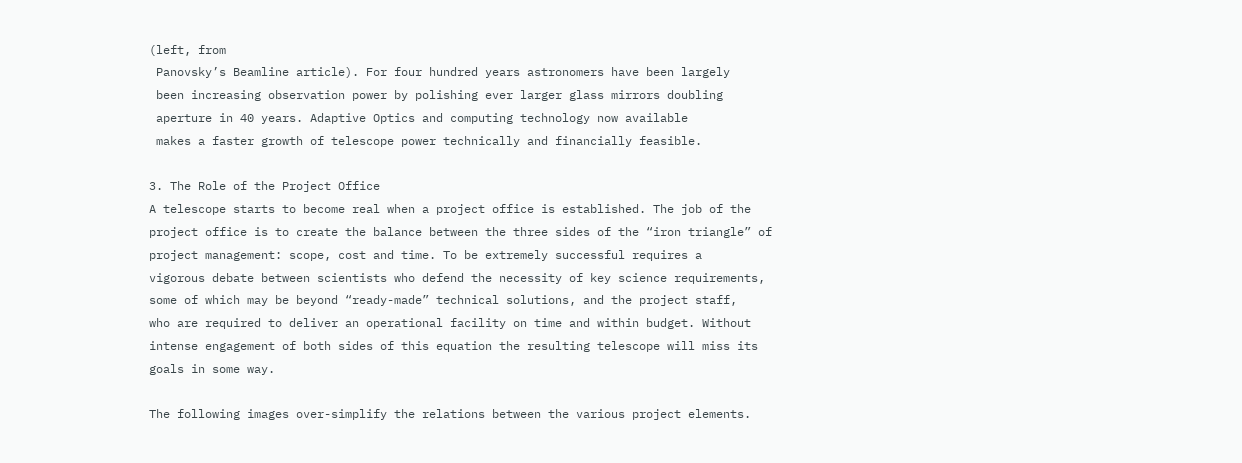(left, from
 Panovsky’s Beamline article). For four hundred years astronomers have been largely
 been increasing observation power by polishing ever larger glass mirrors doubling
 aperture in 40 years. Adaptive Optics and computing technology now available
 makes a faster growth of telescope power technically and financially feasible.

3. The Role of the Project Office
A telescope starts to become real when a project office is established. The job of the
project office is to create the balance between the three sides of the “iron triangle” of
project management: scope, cost and time. To be extremely successful requires a
vigorous debate between scientists who defend the necessity of key science requirements,
some of which may be beyond “ready-made” technical solutions, and the project staff,
who are required to deliver an operational facility on time and within budget. Without
intense engagement of both sides of this equation the resulting telescope will miss its
goals in some way.

The following images over-simplify the relations between the various project elements.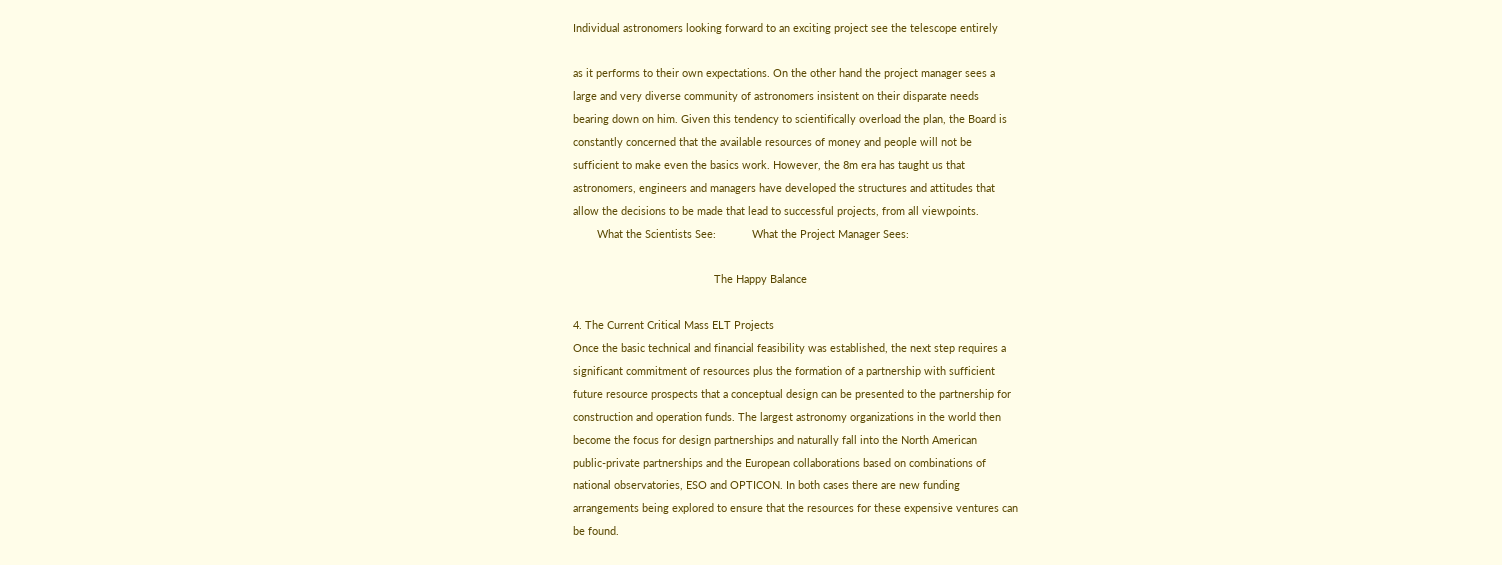Individual astronomers looking forward to an exciting project see the telescope entirely

as it performs to their own expectations. On the other hand the project manager sees a
large and very diverse community of astronomers insistent on their disparate needs
bearing down on him. Given this tendency to scientifically overload the plan, the Board is
constantly concerned that the available resources of money and people will not be
sufficient to make even the basics work. However, the 8m era has taught us that
astronomers, engineers and managers have developed the structures and attitudes that
allow the decisions to be made that lead to successful projects, from all viewpoints.
        What the Scientists See:            What the Project Manager Sees:

                                               The Happy Balance

4. The Current Critical Mass ELT Projects
Once the basic technical and financial feasibility was established, the next step requires a
significant commitment of resources plus the formation of a partnership with sufficient
future resource prospects that a conceptual design can be presented to the partnership for
construction and operation funds. The largest astronomy organizations in the world then
become the focus for design partnerships and naturally fall into the North American
public-private partnerships and the European collaborations based on combinations of
national observatories, ESO and OPTICON. In both cases there are new funding
arrangements being explored to ensure that the resources for these expensive ventures can
be found.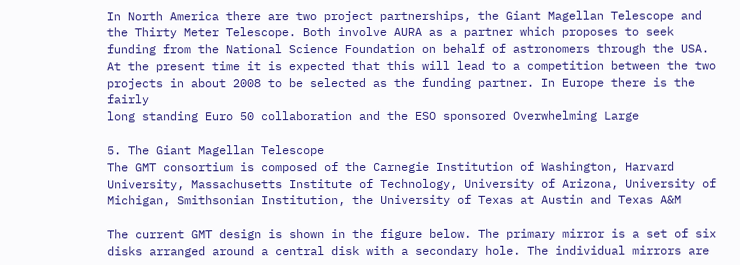In North America there are two project partnerships, the Giant Magellan Telescope and
the Thirty Meter Telescope. Both involve AURA as a partner which proposes to seek
funding from the National Science Foundation on behalf of astronomers through the USA.
At the present time it is expected that this will lead to a competition between the two
projects in about 2008 to be selected as the funding partner. In Europe there is the fairly
long standing Euro 50 collaboration and the ESO sponsored Overwhelming Large

5. The Giant Magellan Telescope
The GMT consortium is composed of the Carnegie Institution of Washington, Harvard
University, Massachusetts Institute of Technology, University of Arizona, University of
Michigan, Smithsonian Institution, the University of Texas at Austin and Texas A&M

The current GMT design is shown in the figure below. The primary mirror is a set of six
disks arranged around a central disk with a secondary hole. The individual mirrors are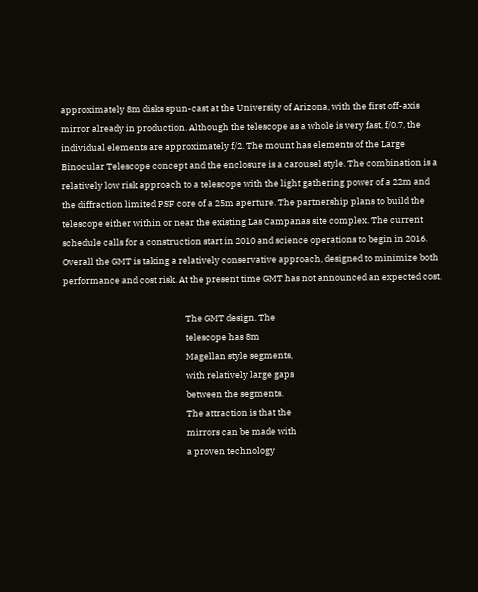approximately 8m disks spun-cast at the University of Arizona, with the first off-axis
mirror already in production. Although the telescope as a whole is very fast, f/0.7, the
individual elements are approximately f/2. The mount has elements of the Large
Binocular Telescope concept and the enclosure is a carousel style. The combination is a
relatively low risk approach to a telescope with the light gathering power of a 22m and
the diffraction limited PSF core of a 25m aperture. The partnership plans to build the
telescope either within or near the existing Las Campanas site complex. The current
schedule calls for a construction start in 2010 and science operations to begin in 2016.
Overall the GMT is taking a relatively conservative approach, designed to minimize both
performance and cost risk. At the present time GMT has not announced an expected cost.

                                                             The GMT design. The
                                                             telescope has 8m
                                                             Magellan style segments,
                                                             with relatively large gaps
                                                             between the segments.
                                                             The attraction is that the
                                                             mirrors can be made with
                                                             a proven technology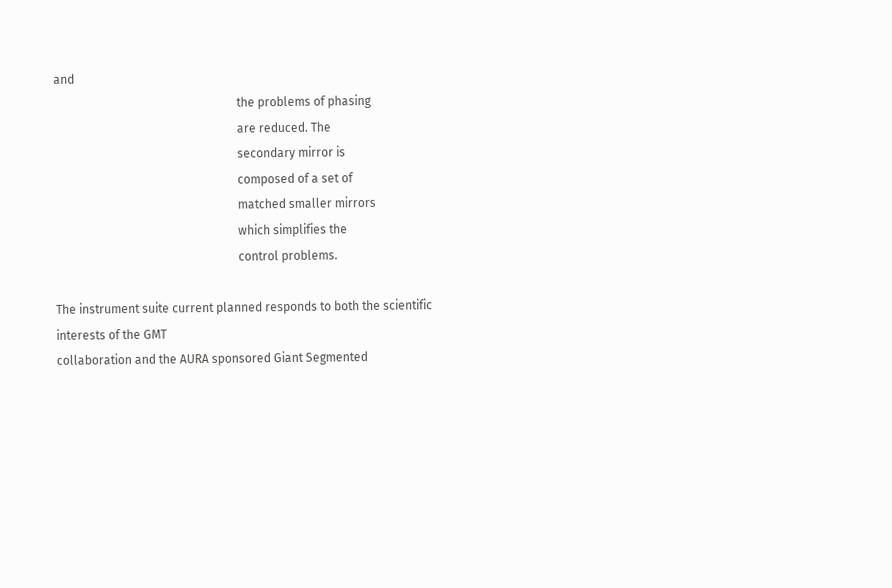and
                                                             the problems of phasing
                                                             are reduced. The
                                                             secondary mirror is
                                                             composed of a set of
                                                             matched smaller mirrors
                                                             which simplifies the
                                                             control problems.

The instrument suite current planned responds to both the scientific interests of the GMT
collaboration and the AURA sponsored Giant Segmented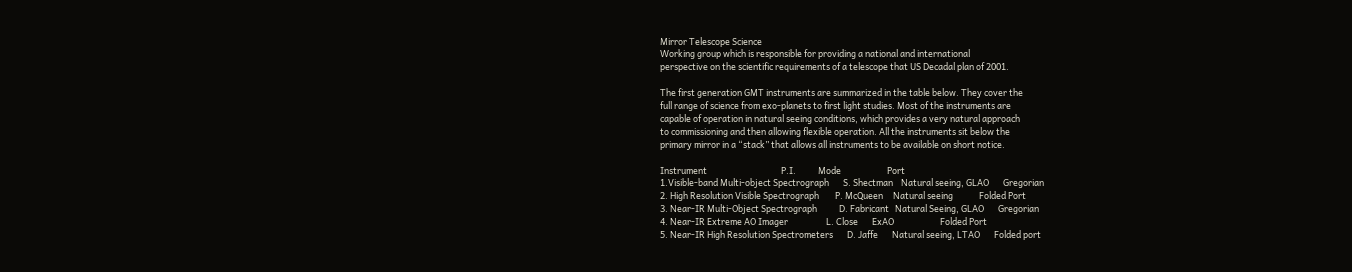Mirror Telescope Science
Working group which is responsible for providing a national and international
perspective on the scientific requirements of a telescope that US Decadal plan of 2001.

The first generation GMT instruments are summarized in the table below. They cover the
full range of science from exo-planets to first light studies. Most of the instruments are
capable of operation in natural seeing conditions, which provides a very natural approach
to commissioning and then allowing flexible operation. All the instruments sit below the
primary mirror in a “stack” that allows all instruments to be available on short notice.

Instrument                                     P.I.           Mode                       Port
1.Visible-band Multi-object Spectrograph       S. Shectman    Natural seeing, GLAO       Gregorian
2. High Resolution Visible Spectrograph        P. McQueen     Natural seeing             Folded Port
3. Near-IR Multi-Object Spectrograph           D. Fabricant   Natural Seeing, GLAO       Gregorian
4. Near-IR Extreme AO Imager                   L. Close       ExAO                       Folded Port
5. Near-IR High Resolution Spectrometers       D. Jaffe       Natural seeing, LTAO       Folded port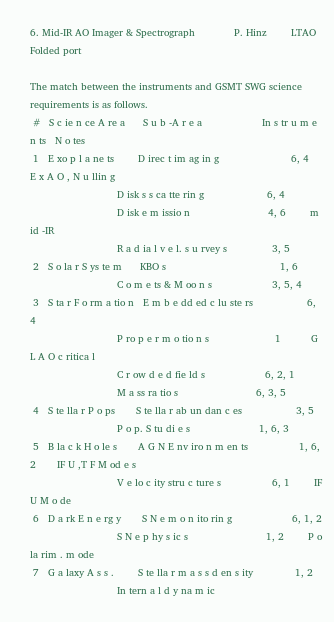6. Mid-IR AO Imager & Spectrograph             P. Hinz        LTAO                       Folded port

The match between the instruments and GSMT SWG science requirements is as follows.
 #   S c ie n ce A re a      S u b -A r e a                    In s tr u m e n ts   N o tes
 1   E xo p l a ne ts        D irec t im ag in g                        6, 4        E x A O , N u llin g
                             D isk s s ca tte rin g                     6, 4
                             D isk e m issio n                          4, 6        m id -IR
                             R a d ia l v e l. s u rvey s               3, 5
 2   S o la r S ys te m      KBO s                                      1, 6
                             C o m e ts & M oo n s                    3, 5, 4
 3   S ta r F o rm a tio n   E m b e dd ed c lu ste rs                  6, 4
                             P ro p e r m o tio n s                      1          G L A O c ritica l
                             C r ow d e d fie ld s                    6, 2, 1
                             M a ss ra tio s                          6, 3, 5
 4   S te lla r P o ps       S te lla r ab un dan c es                  3, 5
                             P o p. S tu di e s                       1, 6, 3
 5   B la c k H o le s       A G N E nv iro n m en ts                 1, 6, 2       IF U ,T F M od e s
                             V e lo c ity stru c ture s                 6, 1        IF U M o de
 6   D a rk E n e rg y       S N e m o n ito rin g                    6, 1, 2
                             S N e p hy s ic s                          1, 2        P o la rim . m ode
 7   G a laxy A s s .        S te lla r m a s s d en s ity              1, 2
                             In tern a l d y na m ic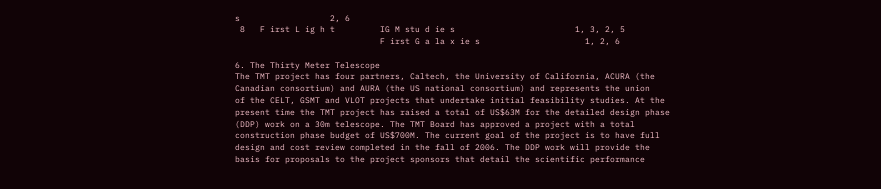s                  2, 6
 8   F irst L ig h t         IG M stu d ie s                        1, 3, 2, 5
                             F irst G a la x ie s                     1, 2, 6

6. The Thirty Meter Telescope
The TMT project has four partners, Caltech, the University of California, ACURA (the
Canadian consortium) and AURA (the US national consortium) and represents the union
of the CELT, GSMT and VLOT projects that undertake initial feasibility studies. At the
present time the TMT project has raised a total of US$63M for the detailed design phase
(DDP) work on a 30m telescope. The TMT Board has approved a project with a total
construction phase budget of US$700M. The current goal of the project is to have full
design and cost review completed in the fall of 2006. The DDP work will provide the
basis for proposals to the project sponsors that detail the scientific performance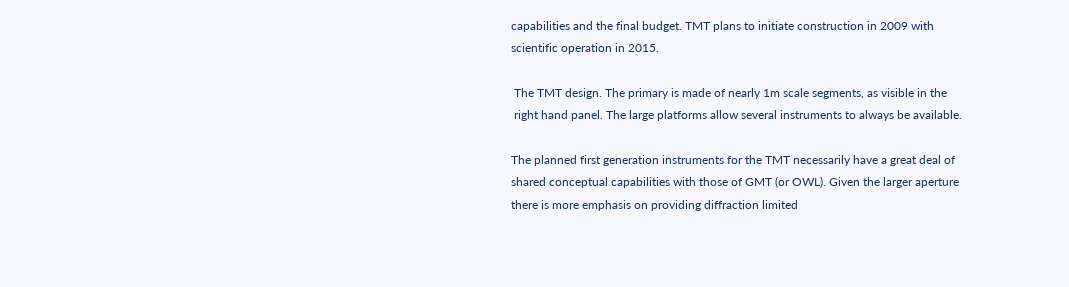capabilities and the final budget. TMT plans to initiate construction in 2009 with
scientific operation in 2015.

 The TMT design. The primary is made of nearly 1m scale segments, as visible in the
 right hand panel. The large platforms allow several instruments to always be available.

The planned first generation instruments for the TMT necessarily have a great deal of
shared conceptual capabilities with those of GMT (or OWL). Given the larger aperture
there is more emphasis on providing diffraction limited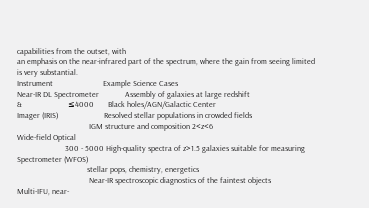capabilities from the outset, with
an emphasis on the near-infrared part of the spectrum, where the gain from seeing limited
is very substantial.
Instrument                         Example Science Cases
Near-IR DL Spectrometer             Assembly of galaxies at large redshift
&                       ≤4000       Black holes/AGN/Galactic Center
Imager (IRIS)                       Resolved stellar populations in crowded fields
                                    IGM structure and composition 2<z<6
Wide-field Optical
                        300 - 5000 High-quality spectra of z>1.5 galaxies suitable for measuring
Spectrometer (WFOS)
                                   stellar pops, chemistry, energetics
                                    Near-IR spectroscopic diagnostics of the faintest objects
Multi-IFU, near-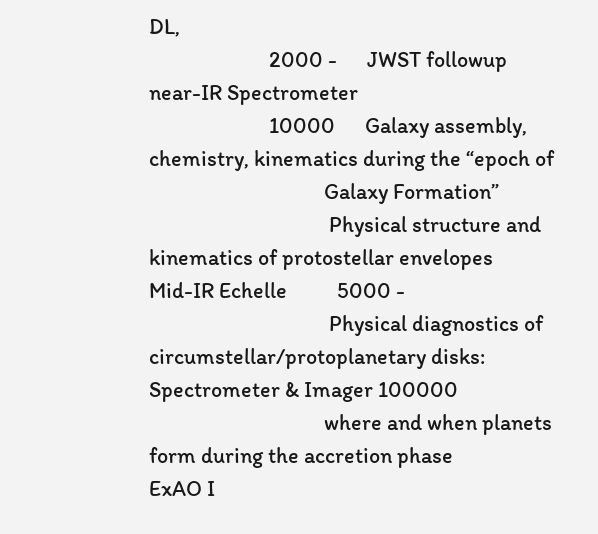DL,
                        2000 -      JWST followup
near-IR Spectrometer
                        10000      Galaxy assembly, chemistry, kinematics during the “epoch of
                                   Galaxy Formation”
                                    Physical structure and kinematics of protostellar envelopes
Mid-IR Echelle          5000 -
                                    Physical diagnostics of circumstellar/protoplanetary disks:
Spectrometer & Imager 100000
                                   where and when planets form during the accretion phase
ExAO I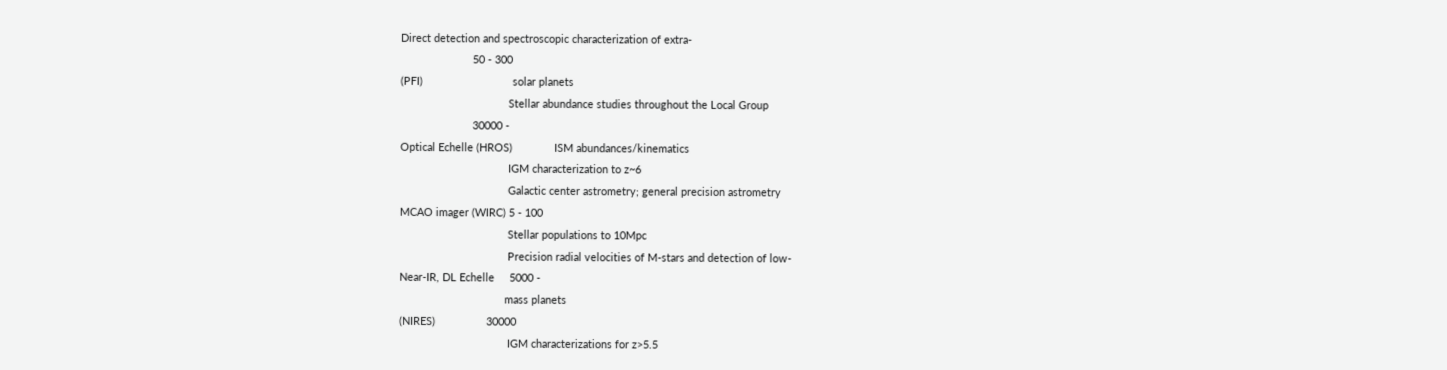Direct detection and spectroscopic characterization of extra-
                        50 - 300
(PFI)                              solar planets
                                    Stellar abundance studies throughout the Local Group
                        30000 -
Optical Echelle (HROS)              ISM abundances/kinematics
                                    IGM characterization to z~6
                                    Galactic center astrometry; general precision astrometry
MCAO imager (WIRC) 5 - 100
                                    Stellar populations to 10Mpc
                                    Precision radial velocities of M-stars and detection of low-
Near-IR, DL Echelle     5000 -
                                   mass planets
(NIRES)                 30000
                                    IGM characterizations for z>5.5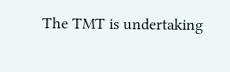The TMT is undertaking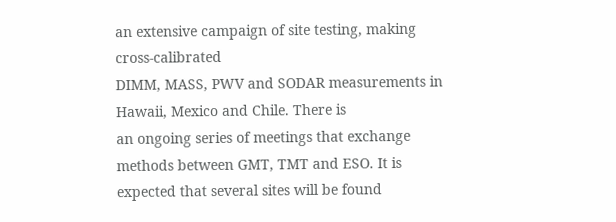an extensive campaign of site testing, making cross-calibrated
DIMM, MASS, PWV and SODAR measurements in Hawaii, Mexico and Chile. There is
an ongoing series of meetings that exchange methods between GMT, TMT and ESO. It is
expected that several sites will be found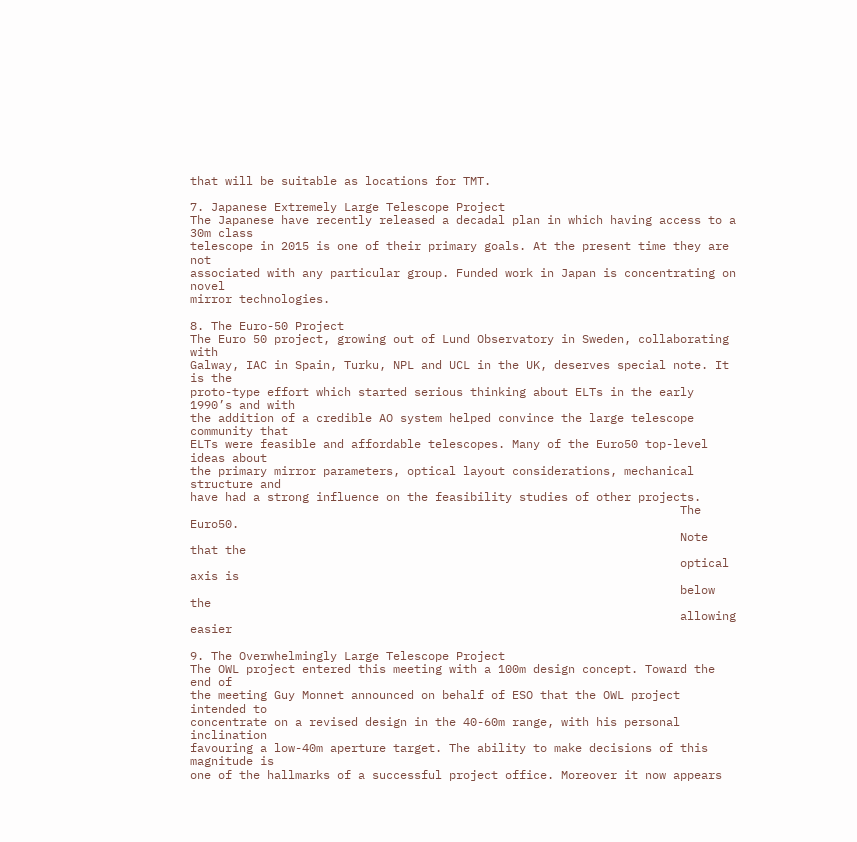that will be suitable as locations for TMT.

7. Japanese Extremely Large Telescope Project
The Japanese have recently released a decadal plan in which having access to a 30m class
telescope in 2015 is one of their primary goals. At the present time they are not
associated with any particular group. Funded work in Japan is concentrating on novel
mirror technologies.

8. The Euro-50 Project
The Euro 50 project, growing out of Lund Observatory in Sweden, collaborating with
Galway, IAC in Spain, Turku, NPL and UCL in the UK, deserves special note. It is the
proto-type effort which started serious thinking about ELTs in the early 1990’s and with
the addition of a credible AO system helped convince the large telescope community that
ELTs were feasible and affordable telescopes. Many of the Euro50 top-level ideas about
the primary mirror parameters, optical layout considerations, mechanical structure and
have had a strong influence on the feasibility studies of other projects.
                                                                      The Euro50.
                                                                      Note that the
                                                                      optical axis is
                                                                      below the
                                                                      allowing easier

9. The Overwhelmingly Large Telescope Project
The OWL project entered this meeting with a 100m design concept. Toward the end of
the meeting Guy Monnet announced on behalf of ESO that the OWL project intended to
concentrate on a revised design in the 40-60m range, with his personal inclination
favouring a low-40m aperture target. The ability to make decisions of this magnitude is
one of the hallmarks of a successful project office. Moreover it now appears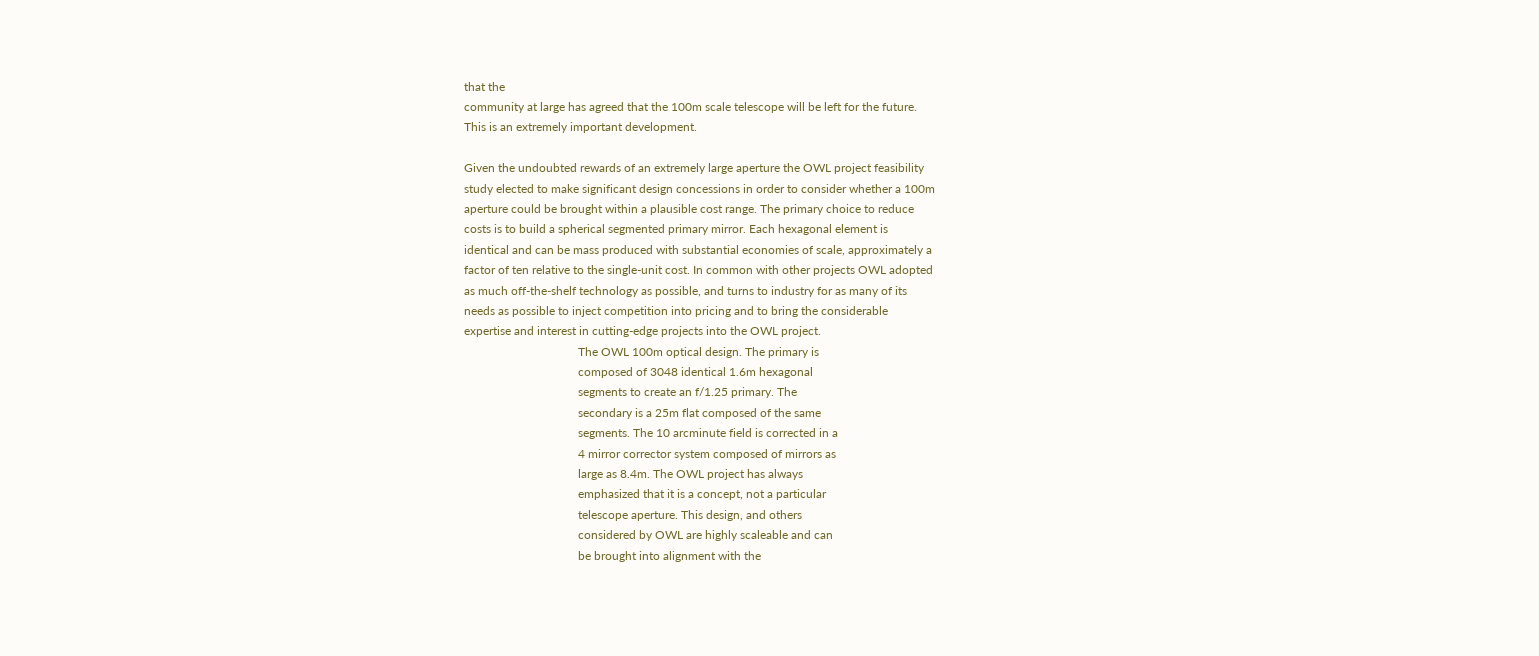that the
community at large has agreed that the 100m scale telescope will be left for the future.
This is an extremely important development.

Given the undoubted rewards of an extremely large aperture the OWL project feasibility
study elected to make significant design concessions in order to consider whether a 100m
aperture could be brought within a plausible cost range. The primary choice to reduce
costs is to build a spherical segmented primary mirror. Each hexagonal element is
identical and can be mass produced with substantial economies of scale, approximately a
factor of ten relative to the single-unit cost. In common with other projects OWL adopted
as much off-the-shelf technology as possible, and turns to industry for as many of its
needs as possible to inject competition into pricing and to bring the considerable
expertise and interest in cutting-edge projects into the OWL project.
                                      The OWL 100m optical design. The primary is
                                      composed of 3048 identical 1.6m hexagonal
                                      segments to create an f/1.25 primary. The
                                      secondary is a 25m flat composed of the same
                                      segments. The 10 arcminute field is corrected in a
                                      4 mirror corrector system composed of mirrors as
                                      large as 8.4m. The OWL project has always
                                      emphasized that it is a concept, not a particular
                                      telescope aperture. This design, and others
                                      considered by OWL are highly scaleable and can
                                      be brought into alignment with the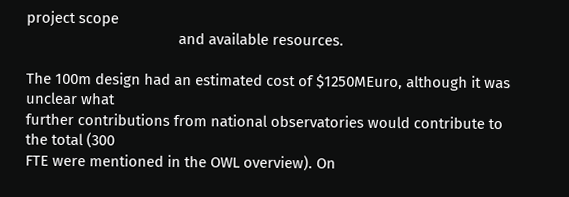project scope
                                      and available resources.

The 100m design had an estimated cost of $1250MEuro, although it was unclear what
further contributions from national observatories would contribute to the total (300
FTE were mentioned in the OWL overview). On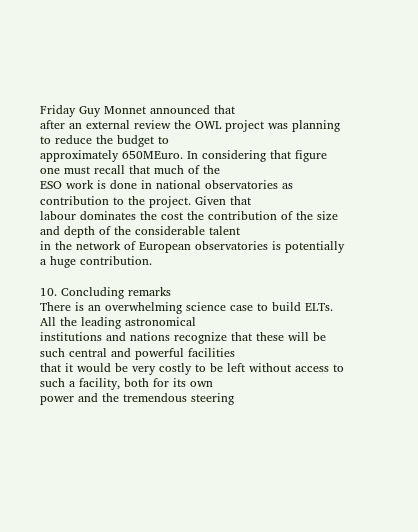Friday Guy Monnet announced that
after an external review the OWL project was planning to reduce the budget to
approximately 650MEuro. In considering that figure one must recall that much of the
ESO work is done in national observatories as contribution to the project. Given that
labour dominates the cost the contribution of the size and depth of the considerable talent
in the network of European observatories is potentially a huge contribution.

10. Concluding remarks
There is an overwhelming science case to build ELTs. All the leading astronomical
institutions and nations recognize that these will be such central and powerful facilities
that it would be very costly to be left without access to such a facility, both for its own
power and the tremendous steering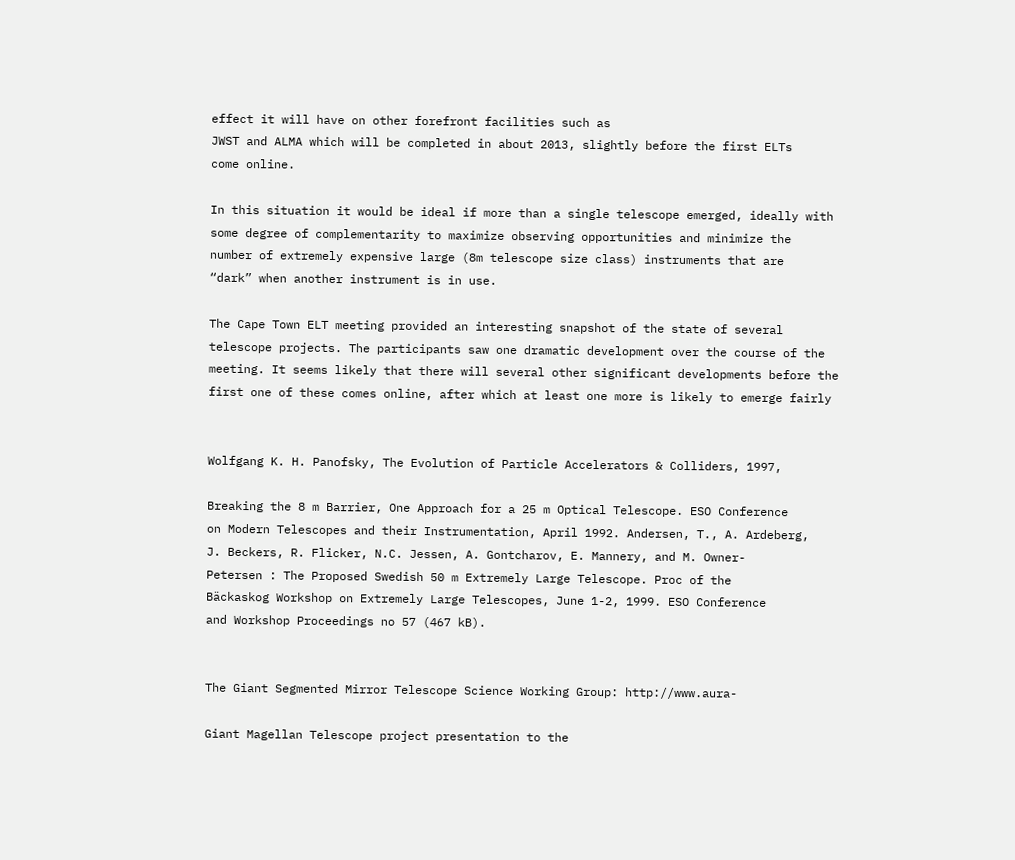effect it will have on other forefront facilities such as
JWST and ALMA which will be completed in about 2013, slightly before the first ELTs
come online.

In this situation it would be ideal if more than a single telescope emerged, ideally with
some degree of complementarity to maximize observing opportunities and minimize the
number of extremely expensive large (8m telescope size class) instruments that are
“dark” when another instrument is in use.

The Cape Town ELT meeting provided an interesting snapshot of the state of several
telescope projects. The participants saw one dramatic development over the course of the
meeting. It seems likely that there will several other significant developments before the
first one of these comes online, after which at least one more is likely to emerge fairly


Wolfgang K. H. Panofsky, The Evolution of Particle Accelerators & Colliders, 1997,

Breaking the 8 m Barrier, One Approach for a 25 m Optical Telescope. ESO Conference
on Modern Telescopes and their Instrumentation, April 1992. Andersen, T., A. Ardeberg,
J. Beckers, R. Flicker, N.C. Jessen, A. Gontcharov, E. Mannery, and M. Owner-
Petersen : The Proposed Swedish 50 m Extremely Large Telescope. Proc of the
Bäckaskog Workshop on Extremely Large Telescopes, June 1-2, 1999. ESO Conference
and Workshop Proceedings no 57 (467 kB).


The Giant Segmented Mirror Telescope Science Working Group: http://www.aura-

Giant Magellan Telescope project presentation to the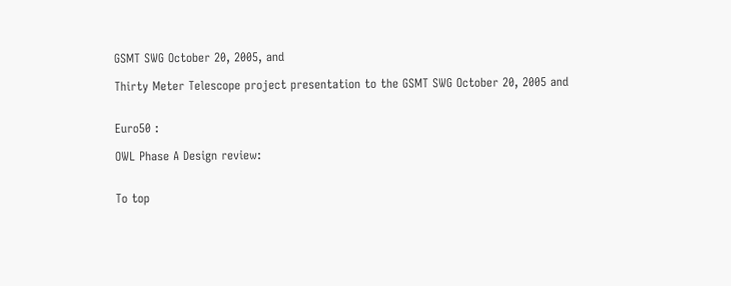GSMT SWG October 20, 2005, and

Thirty Meter Telescope project presentation to the GSMT SWG October 20, 2005 and


Euro50 :

OWL Phase A Design review:


To top